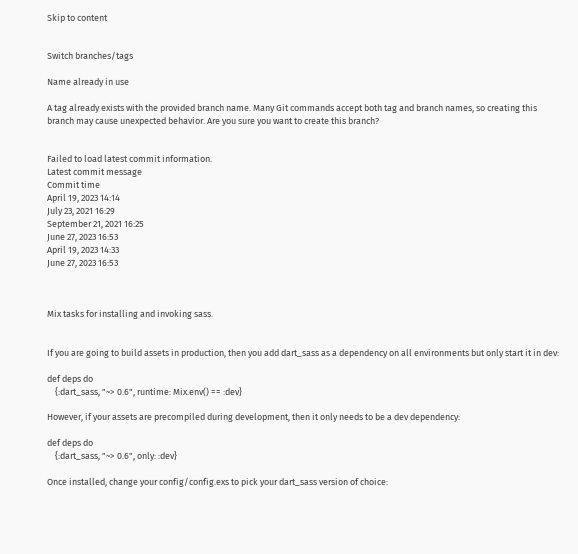Skip to content


Switch branches/tags

Name already in use

A tag already exists with the provided branch name. Many Git commands accept both tag and branch names, so creating this branch may cause unexpected behavior. Are you sure you want to create this branch?


Failed to load latest commit information.
Latest commit message
Commit time
April 19, 2023 14:14
July 23, 2021 16:29
September 21, 2021 16:25
June 27, 2023 16:53
April 19, 2023 14:33
June 27, 2023 16:53



Mix tasks for installing and invoking sass.


If you are going to build assets in production, then you add dart_sass as a dependency on all environments but only start it in dev:

def deps do
    {:dart_sass, "~> 0.6", runtime: Mix.env() == :dev}

However, if your assets are precompiled during development, then it only needs to be a dev dependency:

def deps do
    {:dart_sass, "~> 0.6", only: :dev}

Once installed, change your config/config.exs to pick your dart_sass version of choice: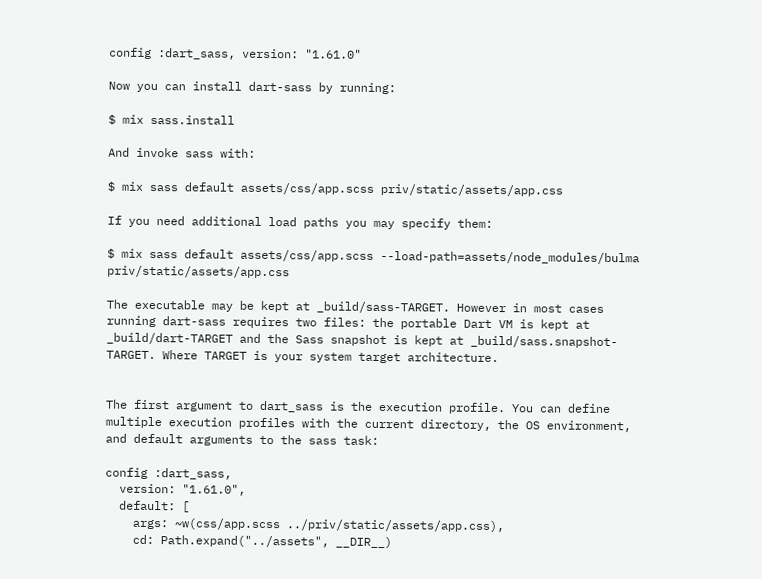config :dart_sass, version: "1.61.0"

Now you can install dart-sass by running:

$ mix sass.install

And invoke sass with:

$ mix sass default assets/css/app.scss priv/static/assets/app.css

If you need additional load paths you may specify them:

$ mix sass default assets/css/app.scss --load-path=assets/node_modules/bulma priv/static/assets/app.css

The executable may be kept at _build/sass-TARGET. However in most cases running dart-sass requires two files: the portable Dart VM is kept at _build/dart-TARGET and the Sass snapshot is kept at _build/sass.snapshot-TARGET. Where TARGET is your system target architecture.


The first argument to dart_sass is the execution profile. You can define multiple execution profiles with the current directory, the OS environment, and default arguments to the sass task:

config :dart_sass,
  version: "1.61.0",
  default: [
    args: ~w(css/app.scss ../priv/static/assets/app.css),
    cd: Path.expand("../assets", __DIR__)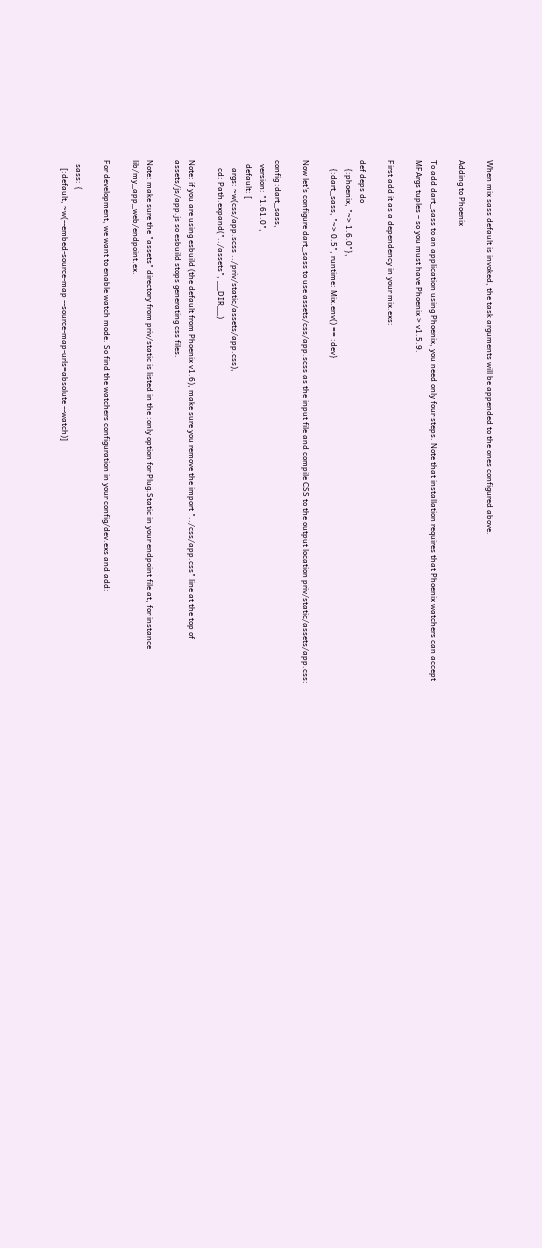When mix sass default is invoked, the task arguments will be appended to the ones configured above.

Adding to Phoenix

To add dart_sass to an application using Phoenix, you need only four steps. Note that installation requires that Phoenix watchers can accept MFArgs tuples – so you must have Phoenix > v1.5.9.

First add it as a dependency in your mix.exs:

def deps do
    {:phoenix, "~> 1.6.0"},
    {:dart_sass, "~> 0.5", runtime: Mix.env() == :dev}

Now let's configure dart_sass to use assets/css/app.scss as the input file and compile CSS to the output location priv/static/assets/app.css:

config :dart_sass,
  version: "1.61.0",
  default: [
    args: ~w(css/app.scss ../priv/static/assets/app.css),
    cd: Path.expand("../assets", __DIR__)

Note: if you are using esbuild (the default from Phoenix v1.6), make sure you remove the import "../css/app.css" line at the top of assets/js/app.js so esbuild stops generating css files.

Note: make sure the "assets" directory from priv/static is listed in the :only option for Plug.Static in your endpoint file at, for instance lib/my_app_web/endpoint.ex.

For development, we want to enable watch mode. So find the watchers configuration in your config/dev.exs and add:

  sass: {
    [:default, ~w(--embed-source-map --source-map-urls=absolute --watch)]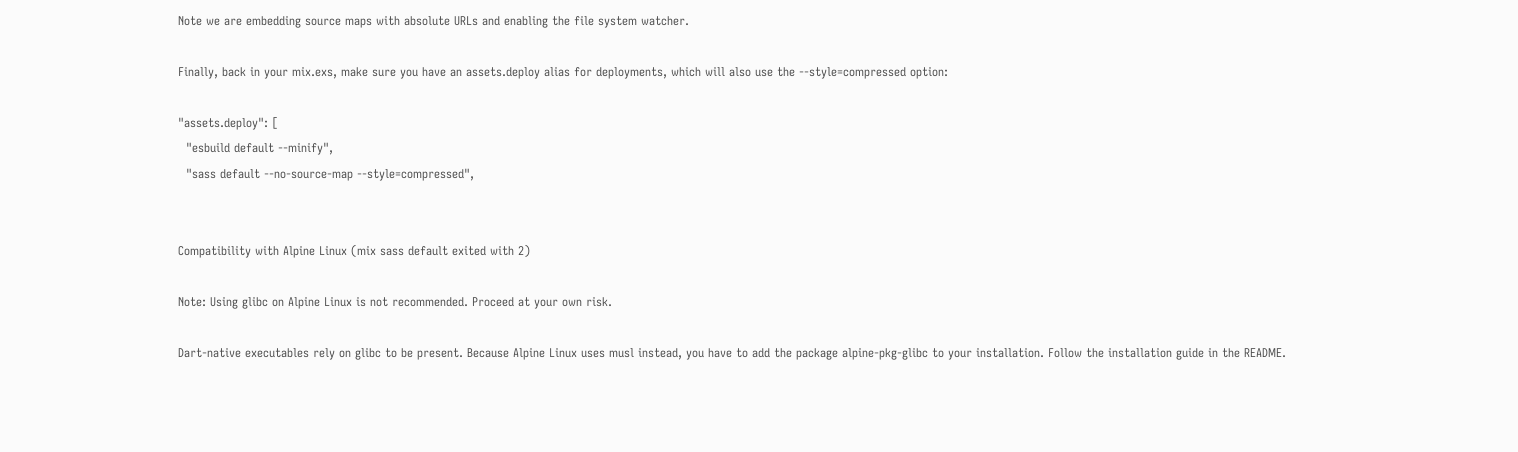Note we are embedding source maps with absolute URLs and enabling the file system watcher.

Finally, back in your mix.exs, make sure you have an assets.deploy alias for deployments, which will also use the --style=compressed option:

"assets.deploy": [
  "esbuild default --minify",
  "sass default --no-source-map --style=compressed",


Compatibility with Alpine Linux (mix sass default exited with 2)

Note: Using glibc on Alpine Linux is not recommended. Proceed at your own risk.

Dart-native executables rely on glibc to be present. Because Alpine Linux uses musl instead, you have to add the package alpine-pkg-glibc to your installation. Follow the installation guide in the README.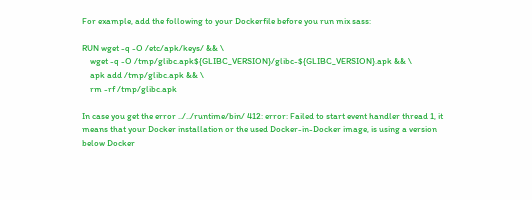For example, add the following to your Dockerfile before you run mix sass:

RUN wget -q -O /etc/apk/keys/ && \
    wget -q -O /tmp/glibc.apk${GLIBC_VERSION}/glibc-${GLIBC_VERSION}.apk && \
    apk add /tmp/glibc.apk && \
    rm -rf /tmp/glibc.apk

In case you get the error ../../runtime/bin/ 412: error: Failed to start event handler thread 1, it means that your Docker installation or the used Docker-in-Docker image, is using a version below Docker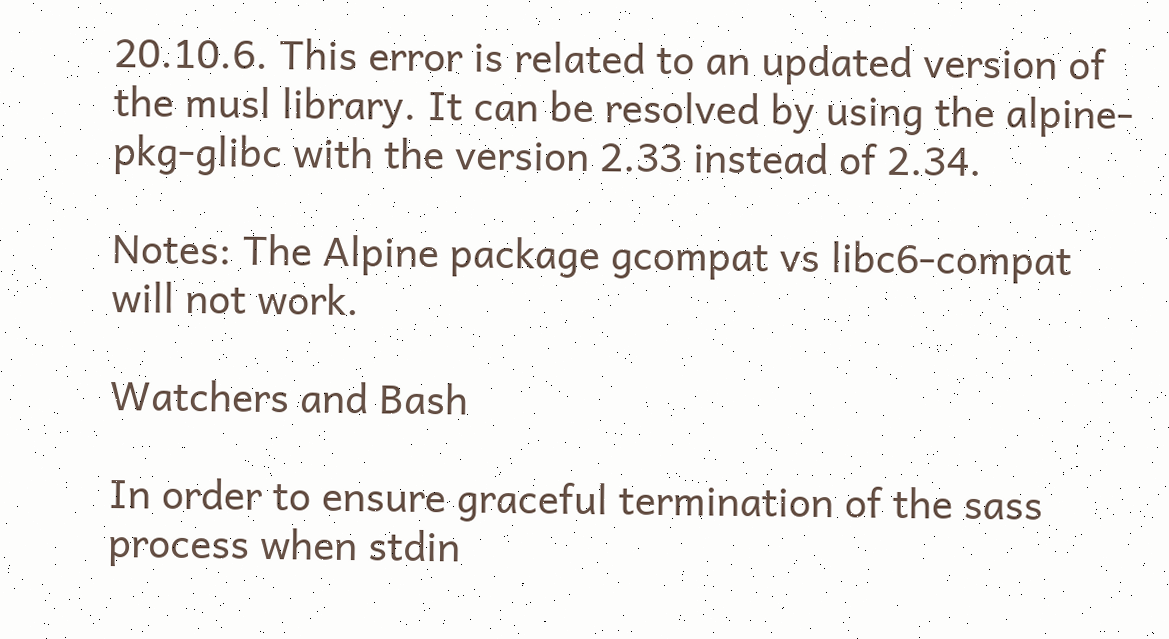20.10.6. This error is related to an updated version of the musl library. It can be resolved by using the alpine-pkg-glibc with the version 2.33 instead of 2.34.

Notes: The Alpine package gcompat vs libc6-compat will not work.

Watchers and Bash

In order to ensure graceful termination of the sass process when stdin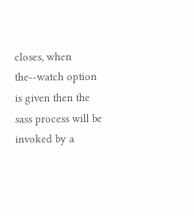closes, when the--watch option is given then the sass process will be invoked by a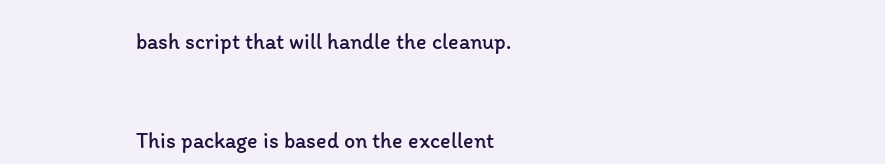bash script that will handle the cleanup.


This package is based on the excellent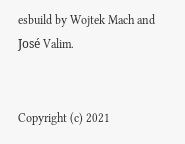esbuild by Wojtek Mach and José Valim.


Copyright (c) 2021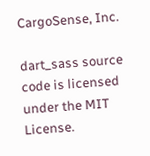CargoSense, Inc.

dart_sass source code is licensed under the MIT License.